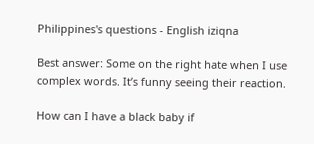Philippines's questions - English iziqna

Best answer: Some on the right hate when I use complex words. It’s funny seeing their reaction.

How can I have a black baby if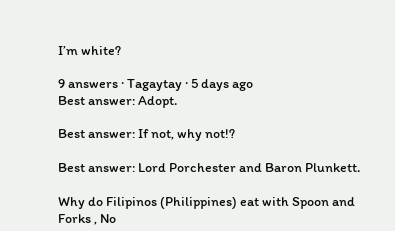I’m white?

9 answers · Tagaytay · 5 days ago
Best answer: Adopt.

Best answer: If not, why not!?

Best answer: Lord Porchester and Baron Plunkett.

Why do Filipinos (Philippines) eat with Spoon and Forks , No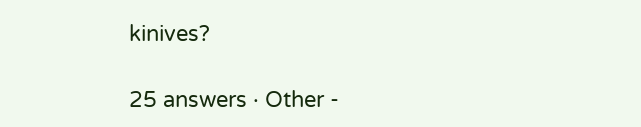kinives?

25 answers · Other -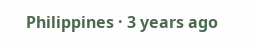Philippines · 3 years ago